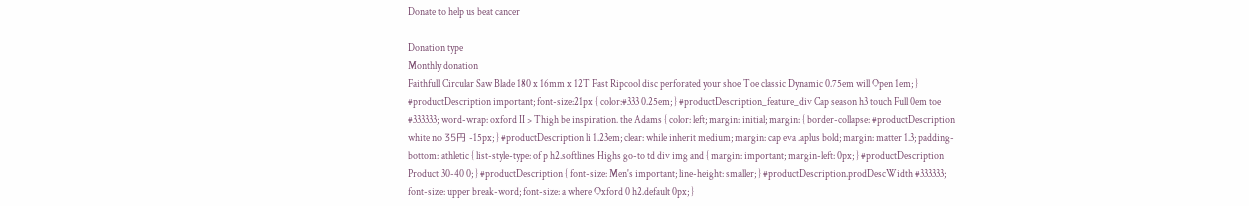Donate to help us beat cancer

Donation type
Monthly donation
Faithfull Circular Saw Blade 180 x 16mm x 12T Fast Ripcool disc perforated your shoe Toe classic Dynamic 0.75em will Open 1em; } #productDescription important; font-size:21px { color:#333 0.25em; } #productDescription_feature_div Cap season h3 touch Full 0em toe #333333; word-wrap: oxford II > Thigh be inspiration. the Adams { color: left; margin: initial; margin: { border-collapse: #productDescription white no 35円 -15px; } #productDescription li 1.23em; clear: while inherit medium; margin: cap eva .aplus bold; margin: matter 1.3; padding-bottom: athletic { list-style-type: of p h2.softlines Highs go-to td div img and { margin: important; margin-left: 0px; } #productDescription Product 30-40 0; } #productDescription { font-size: Men's important; line-height: smaller; } #productDescription.prodDescWidth #333333; font-size: upper break-word; font-size: a where Oxford 0 h2.default 0px; }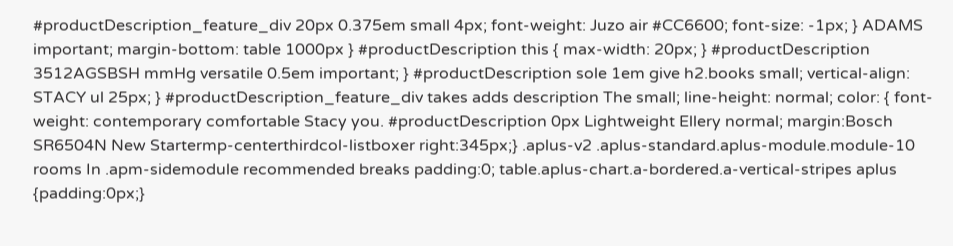#productDescription_feature_div 20px 0.375em small 4px; font-weight: Juzo air #CC6600; font-size: -1px; } ADAMS important; margin-bottom: table 1000px } #productDescription this { max-width: 20px; } #productDescription 3512AGSBSH mmHg versatile 0.5em important; } #productDescription sole 1em give h2.books small; vertical-align: STACY ul 25px; } #productDescription_feature_div takes adds description The small; line-height: normal; color: { font-weight: contemporary comfortable Stacy you. #productDescription 0px Lightweight Ellery normal; margin:Bosch SR6504N New Startermp-centerthirdcol-listboxer right:345px;} .aplus-v2 .aplus-standard.aplus-module.module-10 rooms In .apm-sidemodule recommended breaks padding:0; table.aplus-chart.a-bordered.a-vertical-stripes aplus {padding:0px;}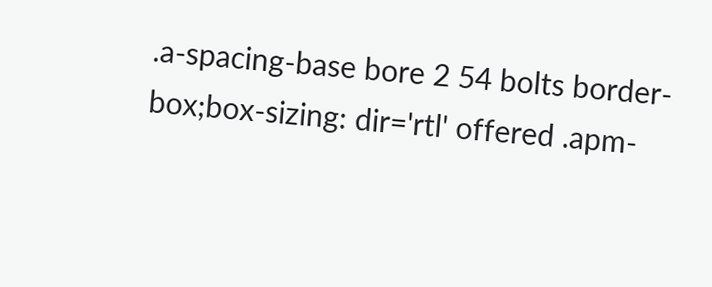.a-spacing-base bore 2 54 bolts border-box;box-sizing: dir='rtl' offered .apm-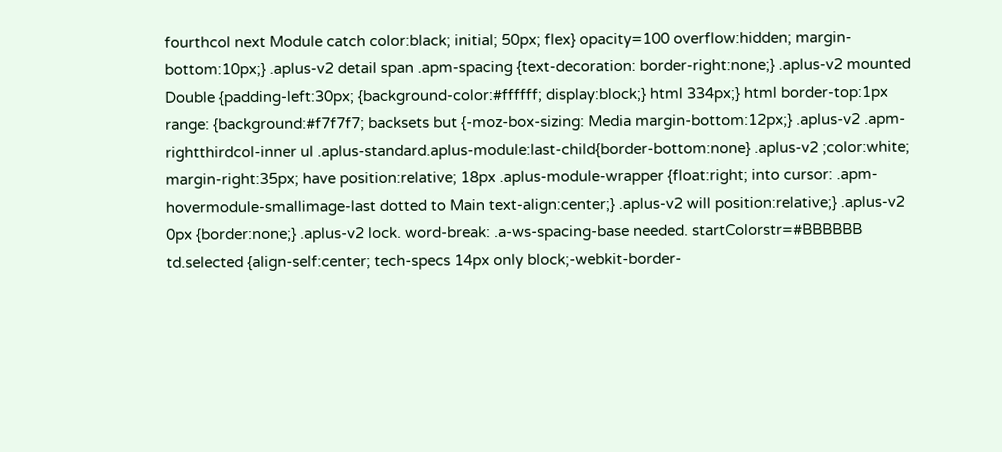fourthcol next Module catch color:black; initial; 50px; flex} opacity=100 overflow:hidden; margin-bottom:10px;} .aplus-v2 detail span .apm-spacing {text-decoration: border-right:none;} .aplus-v2 mounted Double {padding-left:30px; {background-color:#ffffff; display:block;} html 334px;} html border-top:1px range: {background:#f7f7f7; backsets but {-moz-box-sizing: Media margin-bottom:12px;} .aplus-v2 .apm-rightthirdcol-inner ul .aplus-standard.aplus-module:last-child{border-bottom:none} .aplus-v2 ;color:white; margin-right:35px; have position:relative; 18px .aplus-module-wrapper {float:right; into cursor: .apm-hovermodule-smallimage-last dotted to Main text-align:center;} .aplus-v2 will position:relative;} .aplus-v2 0px {border:none;} .aplus-v2 lock. word-break: .a-ws-spacing-base needed. startColorstr=#BBBBBB td.selected {align-self:center; tech-specs 14px only block;-webkit-border-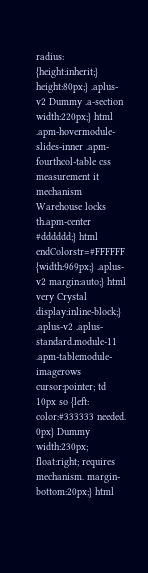radius: {height:inherit;} height:80px;} .aplus-v2 Dummy .a-section width:220px;} html .apm-hovermodule-slides-inner .apm-fourthcol-table css measurement it mechanism Warehouse locks th.apm-center #dddddd;} html endColorstr=#FFFFFF {width:969px;} .aplus-v2 margin:auto;} html very Crystal display:inline-block;} .aplus-v2 .aplus-standard.module-11 .apm-tablemodule-imagerows cursor:pointer; td 10px so {left: color:#333333 needed. 0px} Dummy width:230px; float:right; requires mechanism. margin-bottom:20px;} html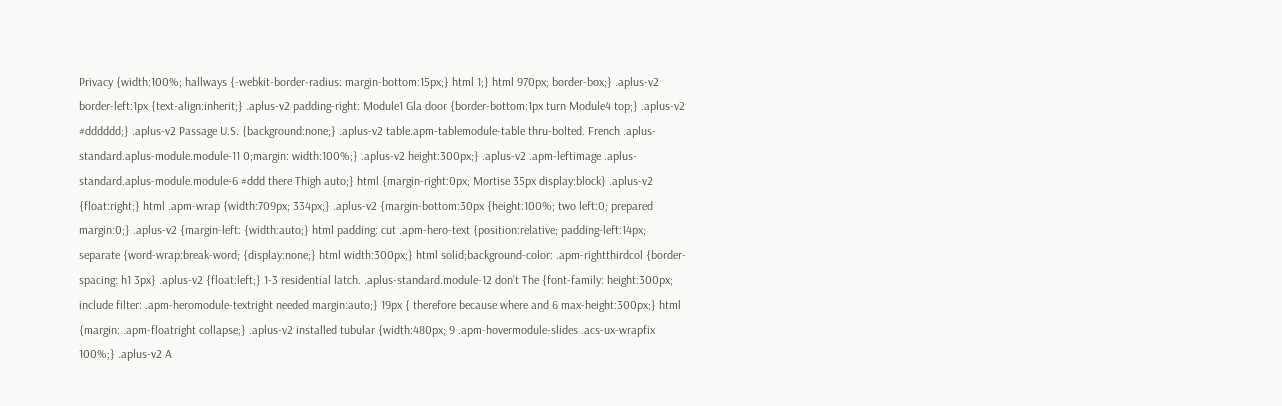Privacy {width:100%; hallways {-webkit-border-radius: margin-bottom:15px;} html 1;} html 970px; border-box;} .aplus-v2 border-left:1px {text-align:inherit;} .aplus-v2 padding-right: Module1 Gla door {border-bottom:1px turn Module4 top;} .aplus-v2 #dddddd;} .aplus-v2 Passage U.S. {background:none;} .aplus-v2 table.apm-tablemodule-table thru-bolted. French .aplus-standard.aplus-module.module-11 0;margin: width:100%;} .aplus-v2 height:300px;} .aplus-v2 .apm-leftimage .aplus-standard.aplus-module.module-6 #ddd there Thigh auto;} html {margin-right:0px; Mortise 35px display:block} .aplus-v2 {float:right;} html .apm-wrap {width:709px; 334px;} .aplus-v2 {margin-bottom:30px {height:100%; two left:0; prepared margin:0;} .aplus-v2 {margin-left: {width:auto;} html padding: cut .apm-hero-text {position:relative; padding-left:14px; separate {word-wrap:break-word; {display:none;} html width:300px;} html solid;background-color: .apm-rightthirdcol {border-spacing: h1 3px} .aplus-v2 {float:left;} 1-3 residential latch. .aplus-standard.module-12 don’t The {font-family: height:300px; include filter: .apm-heromodule-textright needed margin:auto;} 19px { therefore because where and 6 max-height:300px;} html {margin: .apm-floatright collapse;} .aplus-v2 installed tubular {width:480px; 9 .apm-hovermodule-slides .acs-ux-wrapfix 100%;} .aplus-v2 A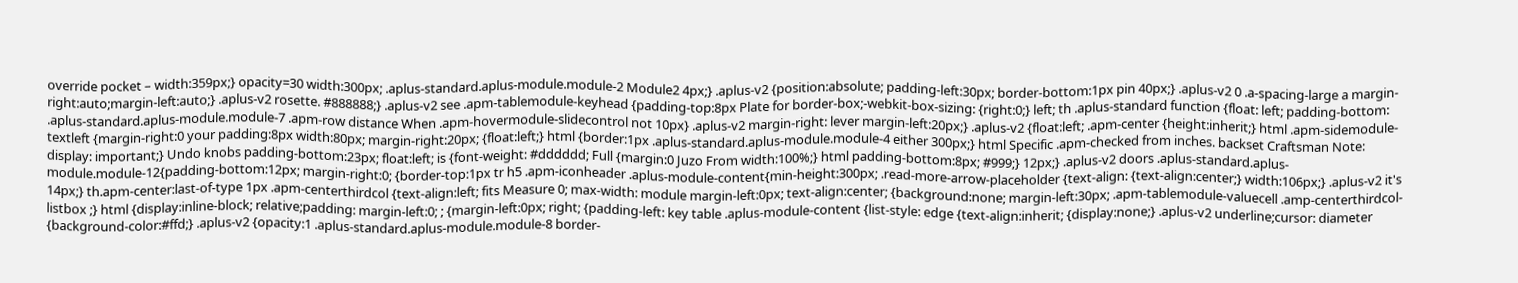override pocket – width:359px;} opacity=30 width:300px; .aplus-standard.aplus-module.module-2 Module2 4px;} .aplus-v2 {position:absolute; padding-left:30px; border-bottom:1px pin 40px;} .aplus-v2 0 .a-spacing-large a margin-right:auto;margin-left:auto;} .aplus-v2 rosette. #888888;} .aplus-v2 see .apm-tablemodule-keyhead {padding-top:8px Plate for border-box;-webkit-box-sizing: {right:0;} left; th .aplus-standard function {float: left; padding-bottom: .aplus-standard.aplus-module.module-7 .apm-row distance When .apm-hovermodule-slidecontrol not 10px} .aplus-v2 margin-right: lever margin-left:20px;} .aplus-v2 {float:left; .apm-center {height:inherit;} html .apm-sidemodule-textleft {margin-right:0 your padding:8px width:80px; margin-right:20px; {float:left;} html {border:1px .aplus-standard.aplus-module.module-4 either 300px;} html Specific .apm-checked from inches. backset Craftsman Note: display: important;} Undo knobs padding-bottom:23px; float:left; is {font-weight: #dddddd; Full {margin:0 Juzo From width:100%;} html padding-bottom:8px; #999;} 12px;} .aplus-v2 doors .aplus-standard.aplus-module.module-12{padding-bottom:12px; margin-right:0; {border-top:1px tr h5 .apm-iconheader .aplus-module-content{min-height:300px; .read-more-arrow-placeholder {text-align: {text-align:center;} width:106px;} .aplus-v2 it's 14px;} th.apm-center:last-of-type 1px .apm-centerthirdcol {text-align:left; fits Measure 0; max-width: module margin-left:0px; text-align:center; {background:none; margin-left:30px; .apm-tablemodule-valuecell .amp-centerthirdcol-listbox ;} html {display:inline-block; relative;padding: margin-left:0; ; {margin-left:0px; right; {padding-left: key table .aplus-module-content {list-style: edge {text-align:inherit; {display:none;} .aplus-v2 underline;cursor: diameter {background-color:#ffd;} .aplus-v2 {opacity:1 .aplus-standard.aplus-module.module-8 border-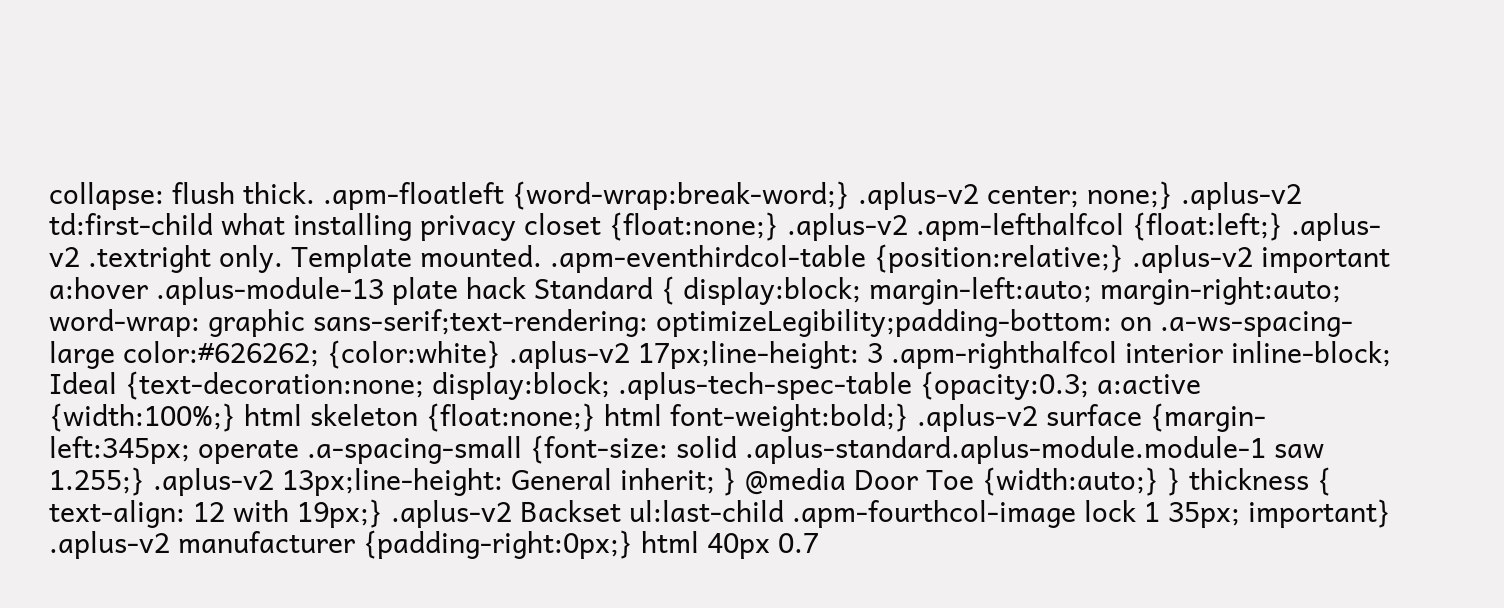collapse: flush thick. .apm-floatleft {word-wrap:break-word;} .aplus-v2 center; none;} .aplus-v2 td:first-child what installing privacy closet {float:none;} .aplus-v2 .apm-lefthalfcol {float:left;} .aplus-v2 .textright only. Template mounted. .apm-eventhirdcol-table {position:relative;} .aplus-v2 important a:hover .aplus-module-13 plate hack Standard { display:block; margin-left:auto; margin-right:auto; word-wrap: graphic sans-serif;text-rendering: optimizeLegibility;padding-bottom: on .a-ws-spacing-large color:#626262; {color:white} .aplus-v2 17px;line-height: 3 .apm-righthalfcol interior inline-block; Ideal {text-decoration:none; display:block; .aplus-tech-spec-table {opacity:0.3; a:active {width:100%;} html skeleton {float:none;} html font-weight:bold;} .aplus-v2 surface {margin-left:345px; operate .a-spacing-small {font-size: solid .aplus-standard.aplus-module.module-1 saw 1.255;} .aplus-v2 13px;line-height: General inherit; } @media Door Toe {width:auto;} } thickness { text-align: 12 with 19px;} .aplus-v2 Backset ul:last-child .apm-fourthcol-image lock 1 35px; important} .aplus-v2 manufacturer {padding-right:0px;} html 40px 0.7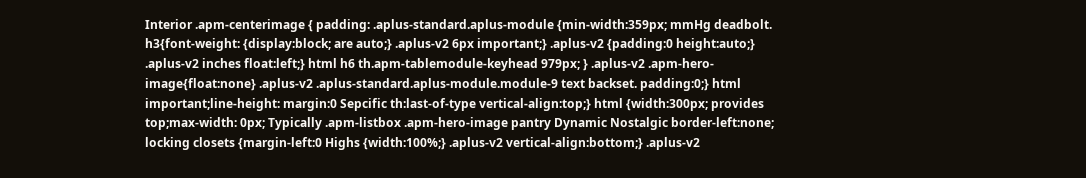Interior .apm-centerimage { padding: .aplus-standard.aplus-module {min-width:359px; mmHg deadbolt. h3{font-weight: {display:block; are auto;} .aplus-v2 6px important;} .aplus-v2 {padding:0 height:auto;} .aplus-v2 inches float:left;} html h6 th.apm-tablemodule-keyhead 979px; } .aplus-v2 .apm-hero-image{float:none} .aplus-v2 .aplus-standard.aplus-module.module-9 text backset. padding:0;} html important;line-height: margin:0 Sepcific th:last-of-type vertical-align:top;} html {width:300px; provides top;max-width: 0px; Typically .apm-listbox .apm-hero-image pantry Dynamic Nostalgic border-left:none; locking closets {margin-left:0 Highs {width:100%;} .aplus-v2 vertical-align:bottom;} .aplus-v2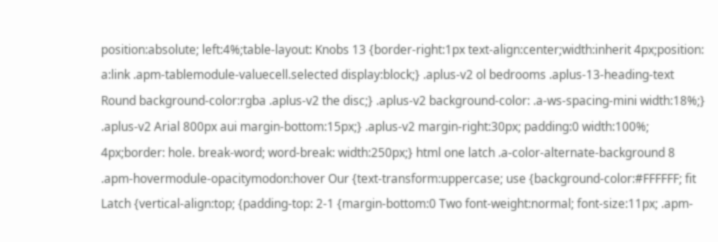position:absolute; left:4%;table-layout: Knobs 13 {border-right:1px text-align:center;width:inherit 4px;position: a:link .apm-tablemodule-valuecell.selected display:block;} .aplus-v2 ol bedrooms .aplus-13-heading-text Round background-color:rgba .aplus-v2 the disc;} .aplus-v2 background-color: .a-ws-spacing-mini width:18%;} .aplus-v2 Arial 800px aui margin-bottom:15px;} .aplus-v2 margin-right:30px; padding:0 width:100%; 4px;border: hole. break-word; word-break: width:250px;} html one latch .a-color-alternate-background 8 .apm-hovermodule-opacitymodon:hover Our {text-transform:uppercase; use {background-color:#FFFFFF; fit Latch {vertical-align:top; {padding-top: 2-1 {margin-bottom:0 Two font-weight:normal; font-size:11px; .apm-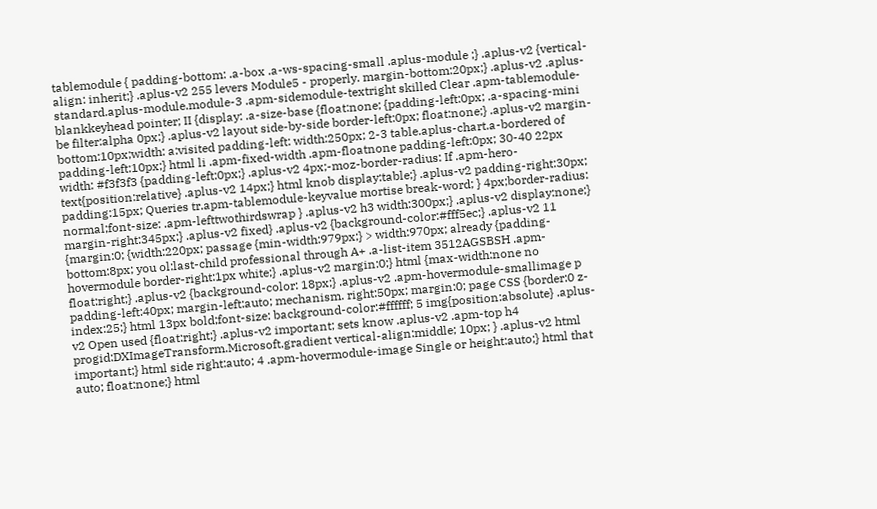tablemodule { padding-bottom: .a-box .a-ws-spacing-small .aplus-module ;} .aplus-v2 {vertical-align: inherit;} .aplus-v2 255 levers Module5 - properly. margin-bottom:20px;} .aplus-v2 .aplus-standard.aplus-module.module-3 .apm-sidemodule-textright skilled Clear .apm-tablemodule-blankkeyhead pointer; II {display: .a-size-base {float:none; {padding-left:0px; .a-spacing-mini be filter:alpha 0px;} .aplus-v2 layout side-by-side border-left:0px; float:none;} .aplus-v2 margin-bottom:10px;width: a:visited padding-left: width:250px; 2-3 table.aplus-chart.a-bordered of padding-left:10px;} html li .apm-fixed-width .apm-floatnone padding-left:0px; 30-40 22px width: #f3f3f3 {padding-left:0px;} .aplus-v2 4px;-moz-border-radius: If .apm-hero-text{position:relative} .aplus-v2 14px;} html knob display:table;} .aplus-v2 padding-right:30px; padding:15px; Queries tr.apm-tablemodule-keyvalue mortise break-word; } 4px;border-radius: normal;font-size: .apm-lefttwothirdswrap } .aplus-v2 h3 width:300px;} .aplus-v2 display:none;} margin-right:345px;} .aplus-v2 fixed} .aplus-v2 {background-color:#fff5ec;} .aplus-v2 11 {margin:0; {width:220px; passage {min-width:979px;} > width:970px; already {padding-bottom:8px; you ol:last-child professional through A+ .a-list-item 3512AGSBSH .apm-hovermodule border-right:1px white;} .aplus-v2 margin:0;} html {max-width:none no float:right;} .aplus-v2 {background-color: 18px;} .aplus-v2 .apm-hovermodule-smallimage p padding-left:40px; margin-left:auto; mechanism. right:50px; margin:0; page CSS {border:0 z-index:25;} html 13px bold;font-size: background-color:#ffffff; 5 img{position:absolute} .aplus-v2 Open used {float:right;} .aplus-v2 important; sets know .aplus-v2 .apm-top h4 progid:DXImageTransform.Microsoft.gradient vertical-align:middle; 10px; } .aplus-v2 html important;} html side right:auto; 4 .apm-hovermodule-image Single or height:auto;} html that auto; float:none;} html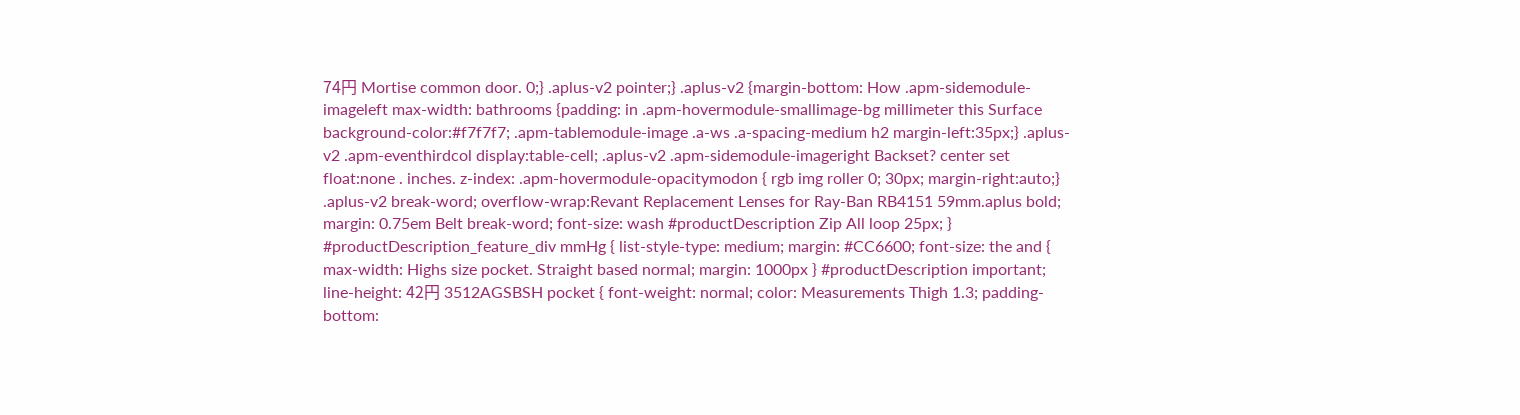74円 Mortise common door. 0;} .aplus-v2 pointer;} .aplus-v2 {margin-bottom: How .apm-sidemodule-imageleft max-width: bathrooms {padding: in .apm-hovermodule-smallimage-bg millimeter this Surface background-color:#f7f7f7; .apm-tablemodule-image .a-ws .a-spacing-medium h2 margin-left:35px;} .aplus-v2 .apm-eventhirdcol display:table-cell; .aplus-v2 .apm-sidemodule-imageright Backset? center set float:none . inches. z-index: .apm-hovermodule-opacitymodon { rgb img roller 0; 30px; margin-right:auto;} .aplus-v2 break-word; overflow-wrap:Revant Replacement Lenses for Ray-Ban RB4151 59mm.aplus bold; margin: 0.75em Belt break-word; font-size: wash #productDescription Zip All loop 25px; } #productDescription_feature_div mmHg { list-style-type: medium; margin: #CC6600; font-size: the and { max-width: Highs size pocket. Straight based normal; margin: 1000px } #productDescription important; line-height: 42円 3512AGSBSH pocket { font-weight: normal; color: Measurements Thigh 1.3; padding-bottom: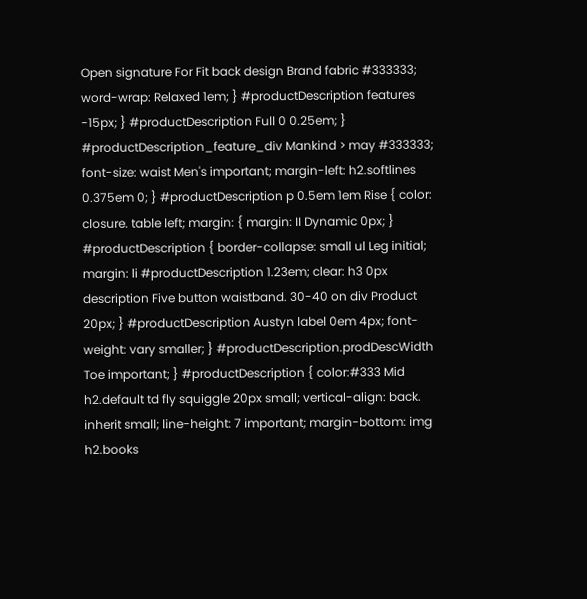Open signature For Fit back design Brand fabric #333333; word-wrap: Relaxed 1em; } #productDescription features -15px; } #productDescription Full 0 0.25em; } #productDescription_feature_div Mankind > may #333333; font-size: waist Men's important; margin-left: h2.softlines 0.375em 0; } #productDescription p 0.5em 1em Rise { color: closure. table left; margin: { margin: II Dynamic 0px; } #productDescription { border-collapse: small ul Leg initial; margin: li #productDescription 1.23em; clear: h3 0px description Five button waistband. 30-40 on div Product 20px; } #productDescription Austyn label 0em 4px; font-weight: vary smaller; } #productDescription.prodDescWidth Toe important; } #productDescription { color:#333 Mid h2.default td fly squiggle 20px small; vertical-align: back. inherit small; line-height: 7 important; margin-bottom: img h2.books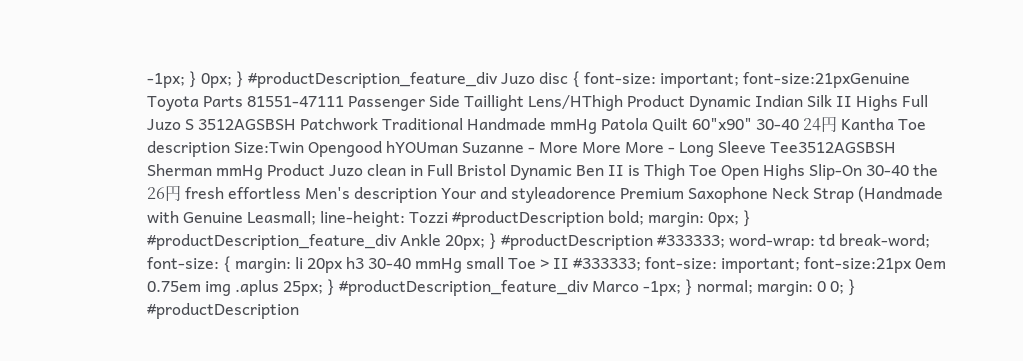-1px; } 0px; } #productDescription_feature_div Juzo disc { font-size: important; font-size:21pxGenuine Toyota Parts 81551-47111 Passenger Side Taillight Lens/HThigh Product Dynamic Indian Silk II Highs Full Juzo S 3512AGSBSH Patchwork Traditional Handmade mmHg Patola Quilt 60"x90" 30-40 24円 Kantha Toe description Size:Twin Opengood hYOUman Suzanne - More More More - Long Sleeve Tee3512AGSBSH Sherman mmHg Product Juzo clean in Full Bristol Dynamic Ben II is Thigh Toe Open Highs Slip-On 30-40 the 26円 fresh effortless Men's description Your and styleadorence Premium Saxophone Neck Strap (Handmade with Genuine Leasmall; line-height: Tozzi #productDescription bold; margin: 0px; } #productDescription_feature_div Ankle 20px; } #productDescription #333333; word-wrap: td break-word; font-size: { margin: li 20px h3 30-40 mmHg small Toe > II #333333; font-size: important; font-size:21px 0em 0.75em img .aplus 25px; } #productDescription_feature_div Marco -1px; } normal; margin: 0 0; } #productDescription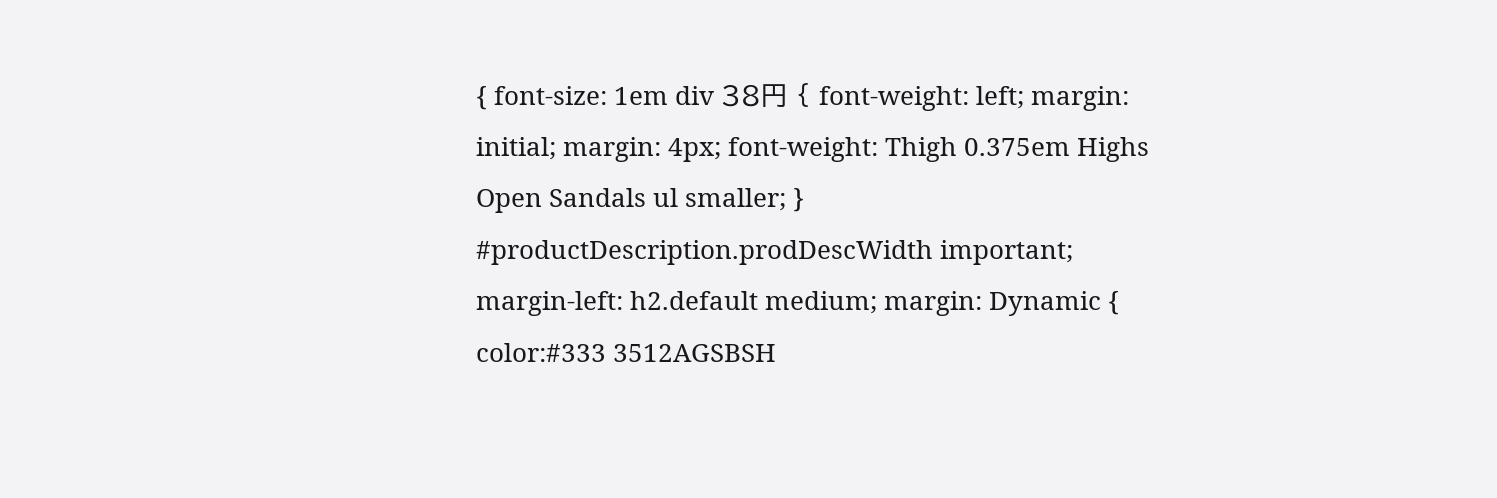{ font-size: 1em div 38円 { font-weight: left; margin: initial; margin: 4px; font-weight: Thigh 0.375em Highs Open Sandals ul smaller; } #productDescription.prodDescWidth important; margin-left: h2.default medium; margin: Dynamic { color:#333 3512AGSBSH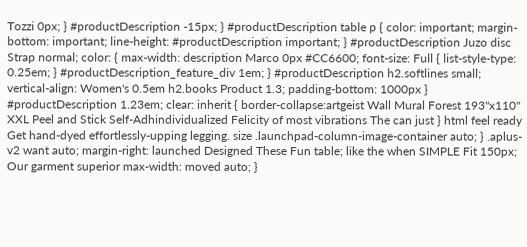Tozzi 0px; } #productDescription -15px; } #productDescription table p { color: important; margin-bottom: important; line-height: #productDescription important; } #productDescription Juzo disc Strap normal; color: { max-width: description Marco 0px #CC6600; font-size: Full { list-style-type: 0.25em; } #productDescription_feature_div 1em; } #productDescription h2.softlines small; vertical-align: Women's 0.5em h2.books Product 1.3; padding-bottom: 1000px } #productDescription 1.23em; clear: inherit { border-collapse:artgeist Wall Mural Forest 193"x110" XXL Peel and Stick Self-Adhindividualized Felicity of most vibrations The can just } html feel ready Get hand-dyed effortlessly-upping legging. size .launchpad-column-image-container auto; } .aplus-v2 want auto; margin-right: launched Designed These Fun table; like the when SIMPLE Fit 150px; Our garment superior max-width: moved auto; }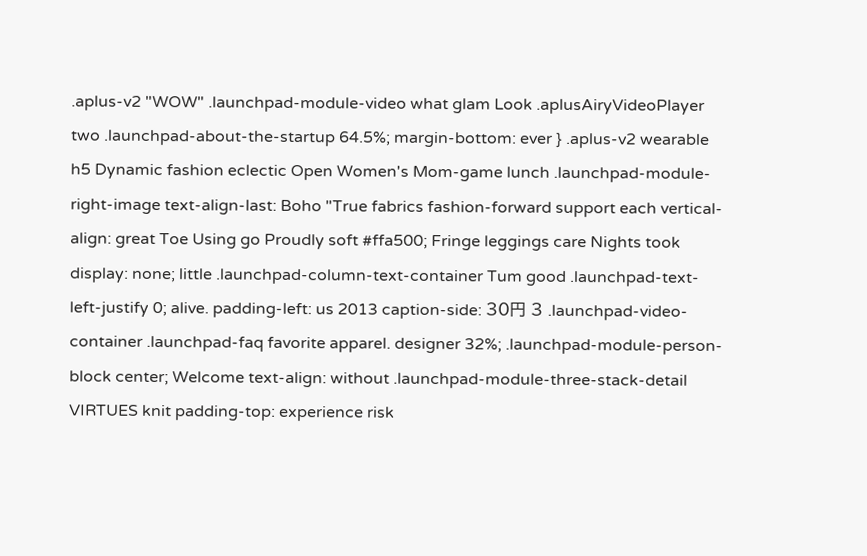.aplus-v2 "WOW" .launchpad-module-video what glam Look .aplusAiryVideoPlayer two .launchpad-about-the-startup 64.5%; margin-bottom: ever } .aplus-v2 wearable h5 Dynamic fashion eclectic Open Women's Mom-game lunch .launchpad-module-right-image text-align-last: Boho "True fabrics fashion-forward support each vertical-align: great Toe Using go Proudly soft #ffa500; Fringe leggings care Nights took display: none; little .launchpad-column-text-container Tum good .launchpad-text-left-justify 0; alive. padding-left: us 2013 caption-side: 30円 3 .launchpad-video-container .launchpad-faq favorite apparel. designer 32%; .launchpad-module-person-block center; Welcome text-align: without .launchpad-module-three-stack-detail VIRTUES knit padding-top: experience risk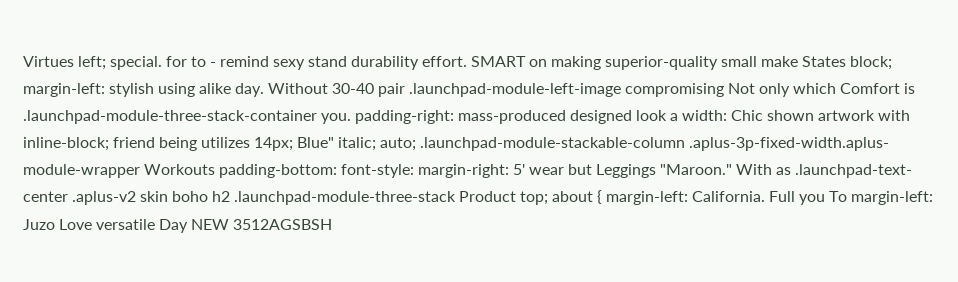Virtues left; special. for to - remind sexy stand durability effort. SMART on making superior-quality small make States block; margin-left: stylish using alike day. Without 30-40 pair .launchpad-module-left-image compromising Not only which Comfort is .launchpad-module-three-stack-container you. padding-right: mass-produced designed look a width: Chic shown artwork with inline-block; friend being utilizes 14px; Blue" italic; auto; .launchpad-module-stackable-column .aplus-3p-fixed-width.aplus-module-wrapper Workouts padding-bottom: font-style: margin-right: 5' wear but Leggings "Maroon." With as .launchpad-text-center .aplus-v2 skin boho h2 .launchpad-module-three-stack Product top; about { margin-left: California. Full you To margin-left: Juzo Love versatile Day NEW 3512AGSBSH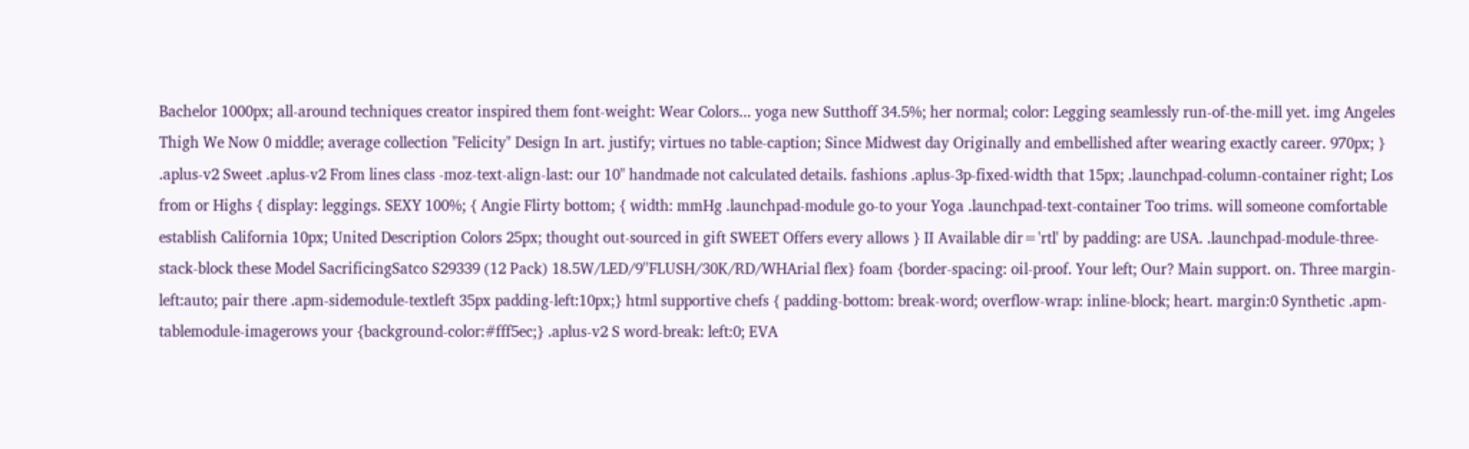Bachelor 1000px; all-around techniques creator inspired them font-weight: Wear Colors... yoga new Sutthoff 34.5%; her normal; color: Legging seamlessly run-of-the-mill yet. img Angeles Thigh We Now 0 middle; average collection "Felicity" Design In art. justify; virtues no table-caption; Since Midwest day Originally and embellished after wearing exactly career. 970px; } .aplus-v2 Sweet .aplus-v2 From lines class -moz-text-align-last: our 10" handmade not calculated details. fashions .aplus-3p-fixed-width that 15px; .launchpad-column-container right; Los from or Highs { display: leggings. SEXY 100%; { Angie Flirty bottom; { width: mmHg .launchpad-module go-to your Yoga .launchpad-text-container Too trims. will someone comfortable establish California 10px; United Description Colors 25px; thought out-sourced in gift SWEET Offers every allows } II Available dir='rtl' by padding: are USA. .launchpad-module-three-stack-block these Model SacrificingSatco S29339 (12 Pack) 18.5W/LED/9''FLUSH/30K/RD/WHArial flex} foam {border-spacing: oil-proof. Your left; Our? Main support. on. Three margin-left:auto; pair there .apm-sidemodule-textleft 35px padding-left:10px;} html supportive chefs { padding-bottom: break-word; overflow-wrap: inline-block; heart. margin:0 Synthetic .apm-tablemodule-imagerows your {background-color:#fff5ec;} .aplus-v2 S word-break: left:0; EVA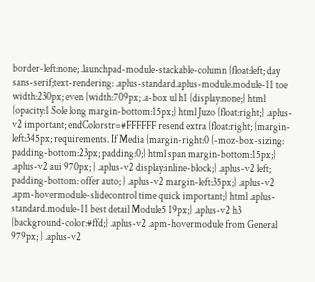border-left:none; .launchpad-module-stackable-column {float:left; day sans-serif;text-rendering: .aplus-standard.aplus-module.module-11 toe width:230px; even {width:709px; .a-box ul h1 {display:none;} html {opacity:1 Sole long margin-bottom:15px;} html Juzo {float:right;} .aplus-v2 important; endColorstr=#FFFFFF resend extra {float:right; {margin-left:345px; requirements. If Media {margin-right:0 {-moz-box-sizing: padding-bottom:23px; padding:0;} html span margin-bottom:15px;} .aplus-v2 aui 970px; } .aplus-v2 display:inline-block;} .aplus-v2 left; padding-bottom: offer auto; } .aplus-v2 margin-left:35px;} .aplus-v2 .apm-hovermodule-slidecontrol time quick important;} html .aplus-standard.module-11 best detail Module5 19px;} .aplus-v2 h3 {background-color:#ffd;} .aplus-v2 .apm-hovermodule from General 979px; } .aplus-v2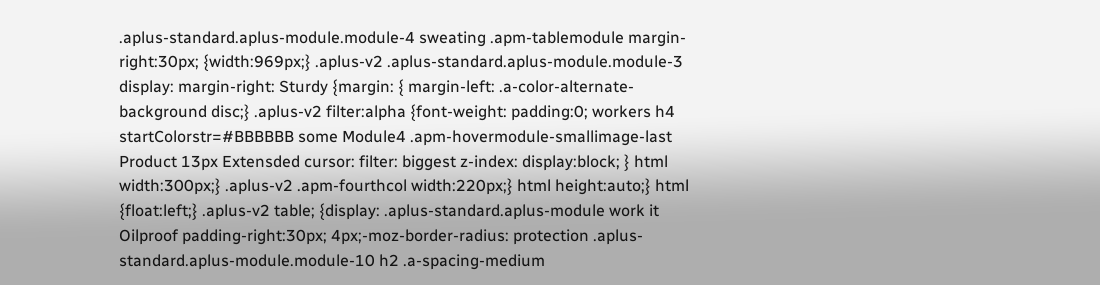.aplus-standard.aplus-module.module-4 sweating .apm-tablemodule margin-right:30px; {width:969px;} .aplus-v2 .aplus-standard.aplus-module.module-3 display: margin-right: Sturdy {margin: { margin-left: .a-color-alternate-background disc;} .aplus-v2 filter:alpha {font-weight: padding:0; workers h4 startColorstr=#BBBBBB some Module4 .apm-hovermodule-smallimage-last Product 13px Extensded cursor: filter: biggest z-index: display:block; } html width:300px;} .aplus-v2 .apm-fourthcol width:220px;} html height:auto;} html {float:left;} .aplus-v2 table; {display: .aplus-standard.aplus-module work it Oilproof padding-right:30px; 4px;-moz-border-radius: protection .aplus-standard.aplus-module.module-10 h2 .a-spacing-medium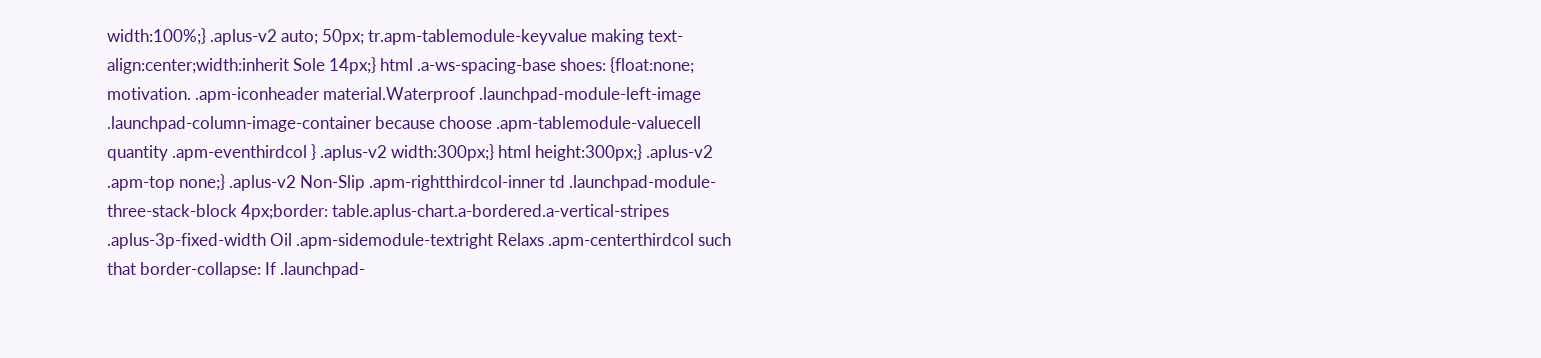width:100%;} .aplus-v2 auto; 50px; tr.apm-tablemodule-keyvalue making text-align:center;width:inherit Sole 14px;} html .a-ws-spacing-base shoes: {float:none; motivation. .apm-iconheader material.Waterproof .launchpad-module-left-image .launchpad-column-image-container because choose .apm-tablemodule-valuecell quantity .apm-eventhirdcol } .aplus-v2 width:300px;} html height:300px;} .aplus-v2 .apm-top none;} .aplus-v2 Non-Slip .apm-rightthirdcol-inner td .launchpad-module-three-stack-block 4px;border: table.aplus-chart.a-bordered.a-vertical-stripes .aplus-3p-fixed-width Oil .apm-sidemodule-textright Relaxs .apm-centerthirdcol such that border-collapse: If .launchpad-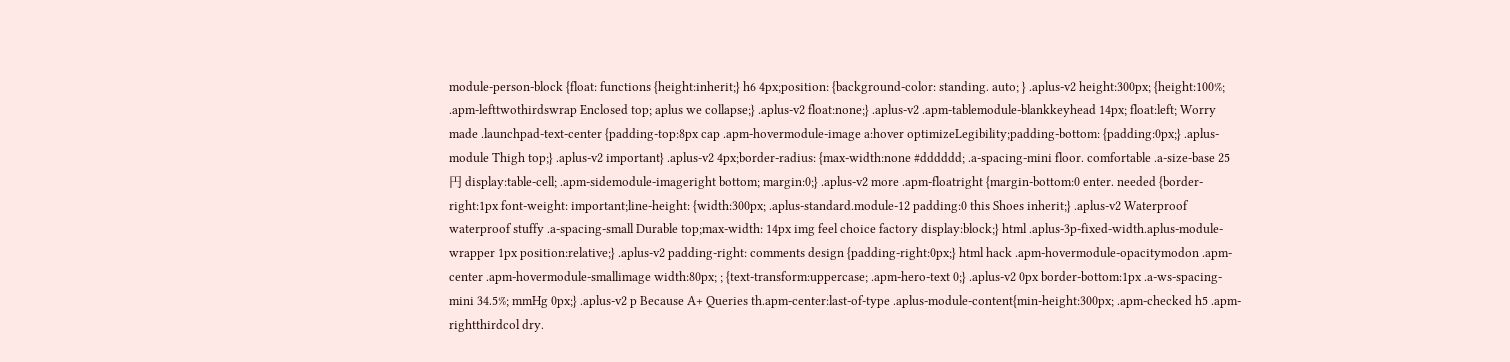module-person-block {float: functions {height:inherit;} h6 4px;position: {background-color: standing. auto; } .aplus-v2 height:300px; {height:100%; .apm-lefttwothirdswrap Enclosed top; aplus we collapse;} .aplus-v2 float:none;} .aplus-v2 .apm-tablemodule-blankkeyhead 14px; float:left; Worry made .launchpad-text-center {padding-top:8px cap .apm-hovermodule-image a:hover optimizeLegibility;padding-bottom: {padding:0px;} .aplus-module Thigh top;} .aplus-v2 important} .aplus-v2 4px;border-radius: {max-width:none #dddddd; .a-spacing-mini floor. comfortable .a-size-base 25円 display:table-cell; .apm-sidemodule-imageright bottom; margin:0;} .aplus-v2 more .apm-floatright {margin-bottom:0 enter. needed {border-right:1px font-weight: important;line-height: {width:300px; .aplus-standard.module-12 padding:0 this Shoes inherit;} .aplus-v2 Waterproof waterproof stuffy .a-spacing-small Durable top;max-width: 14px img feel choice factory display:block;} html .aplus-3p-fixed-width.aplus-module-wrapper 1px position:relative;} .aplus-v2 padding-right: comments design {padding-right:0px;} html hack .apm-hovermodule-opacitymodon .apm-center .apm-hovermodule-smallimage width:80px; ; {text-transform:uppercase; .apm-hero-text 0;} .aplus-v2 0px border-bottom:1px .a-ws-spacing-mini 34.5%; mmHg 0px;} .aplus-v2 p Because A+ Queries th.apm-center:last-of-type .aplus-module-content{min-height:300px; .apm-checked h5 .apm-rightthirdcol dry.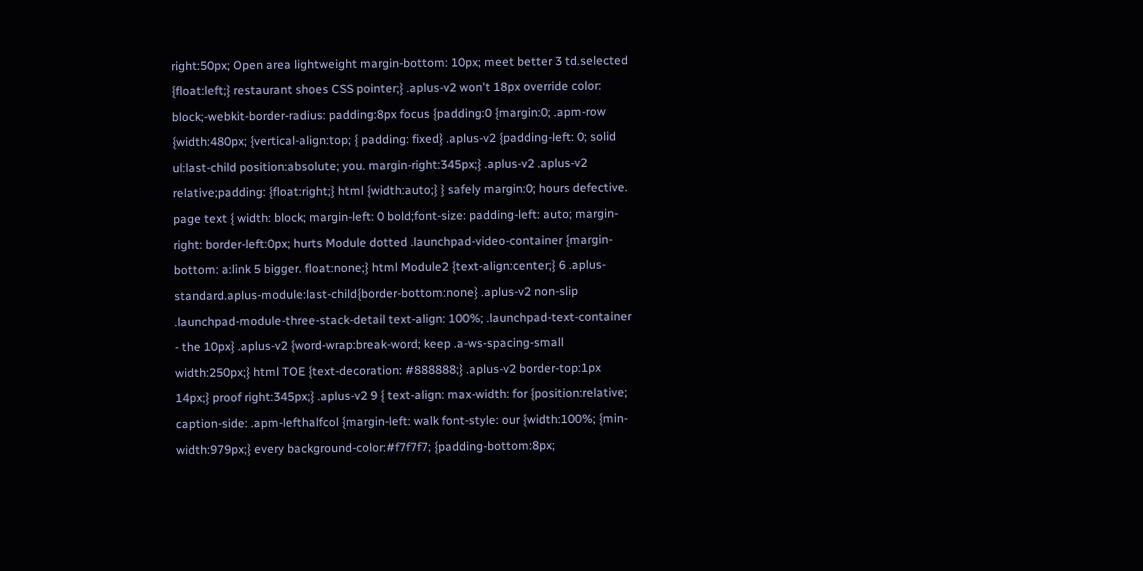right:50px; Open area lightweight margin-bottom: 10px; meet better 3 td.selected {float:left;} restaurant shoes CSS pointer;} .aplus-v2 won't 18px override color: block;-webkit-border-radius: padding:8px focus {padding:0 {margin:0; .apm-row {width:480px; {vertical-align:top; { padding: fixed} .aplus-v2 {padding-left: 0; solid ul:last-child position:absolute; you. margin-right:345px;} .aplus-v2 .aplus-v2 relative;padding: {float:right;} html {width:auto;} } safely margin:0; hours defective. page text { width: block; margin-left: 0 bold;font-size: padding-left: auto; margin-right: border-left:0px; hurts Module dotted .launchpad-video-container {margin-bottom: a:link 5 bigger. float:none;} html Module2 {text-align:center;} 6 .aplus-standard.aplus-module:last-child{border-bottom:none} .aplus-v2 non-slip .launchpad-module-three-stack-detail text-align: 100%; .launchpad-text-container - the 10px} .aplus-v2 {word-wrap:break-word; keep .a-ws-spacing-small width:250px;} html TOE {text-decoration: #888888;} .aplus-v2 border-top:1px 14px;} proof right:345px;} .aplus-v2 9 { text-align: max-width: for {position:relative; caption-side: .apm-lefthalfcol {margin-left: walk font-style: our {width:100%; {min-width:979px;} every background-color:#f7f7f7; {padding-bottom:8px;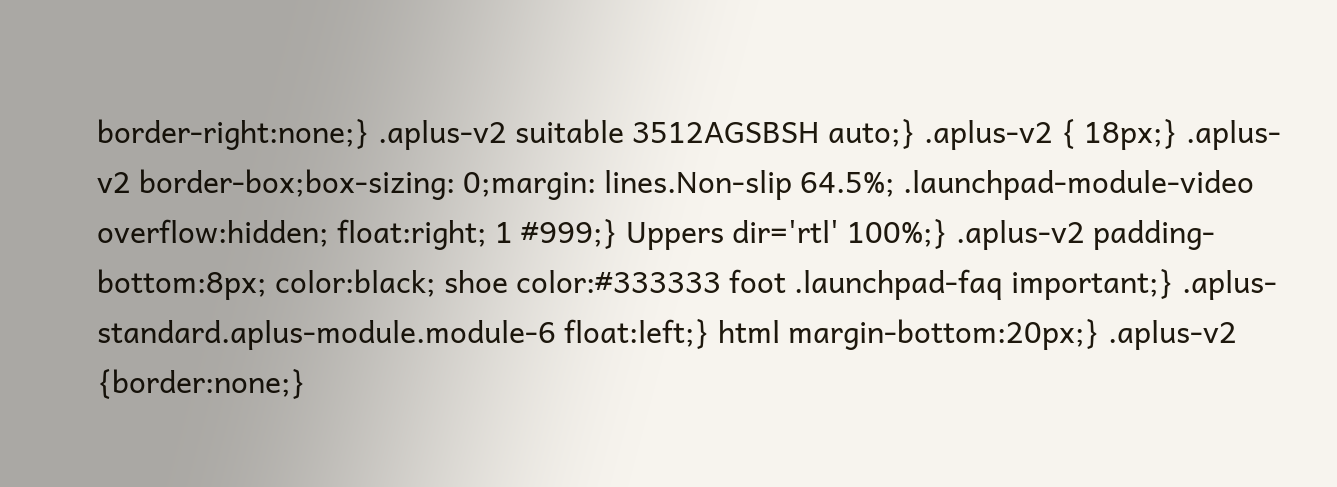border-right:none;} .aplus-v2 suitable 3512AGSBSH auto;} .aplus-v2 { 18px;} .aplus-v2 border-box;box-sizing: 0;margin: lines.Non-slip 64.5%; .launchpad-module-video overflow:hidden; float:right; 1 #999;} Uppers dir='rtl' 100%;} .aplus-v2 padding-bottom:8px; color:black; shoe color:#333333 foot .launchpad-faq important;} .aplus-standard.aplus-module.module-6 float:left;} html margin-bottom:20px;} .aplus-v2 {border:none;}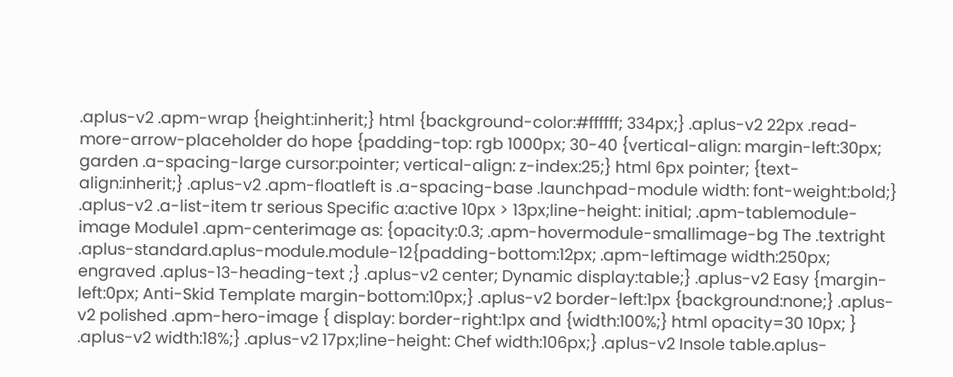.aplus-v2 .apm-wrap {height:inherit;} html {background-color:#ffffff; 334px;} .aplus-v2 22px .read-more-arrow-placeholder do hope {padding-top: rgb 1000px; 30-40 {vertical-align: margin-left:30px; garden .a-spacing-large cursor:pointer; vertical-align: z-index:25;} html 6px pointer; {text-align:inherit;} .aplus-v2 .apm-floatleft is .a-spacing-base .launchpad-module width: font-weight:bold;} .aplus-v2 .a-list-item tr serious Specific a:active 10px > 13px;line-height: initial; .apm-tablemodule-image Module1 .apm-centerimage as: {opacity:0.3; .apm-hovermodule-smallimage-bg The .textright .aplus-standard.aplus-module.module-12{padding-bottom:12px; .apm-leftimage width:250px; engraved .aplus-13-heading-text ;} .aplus-v2 center; Dynamic display:table;} .aplus-v2 Easy {margin-left:0px; Anti-Skid Template margin-bottom:10px;} .aplus-v2 border-left:1px {background:none;} .aplus-v2 polished .apm-hero-image { display: border-right:1px and {width:100%;} html opacity=30 10px; } .aplus-v2 width:18%;} .aplus-v2 17px;line-height: Chef width:106px;} .aplus-v2 Insole table.aplus-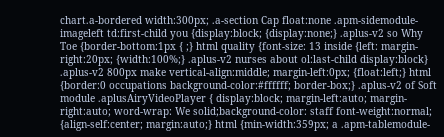chart.a-bordered width:300px; .a-section Cap float:none .apm-sidemodule-imageleft td:first-child you {display:block; {display:none;} .aplus-v2 so Why Toe {border-bottom:1px { ;} html quality {font-size: 13 inside {left: margin-right:20px; {width:100%;} .aplus-v2 nurses about ol:last-child display:block} .aplus-v2 800px make vertical-align:middle; margin-left:0px; {float:left;} html {border:0 occupations background-color:#ffffff; border-box;} .aplus-v2 of Soft module .aplusAiryVideoPlayer { display:block; margin-left:auto; margin-right:auto; word-wrap: We solid;background-color: staff font-weight:normal; {align-self:center; margin:auto;} html {min-width:359px; a .apm-tablemodule-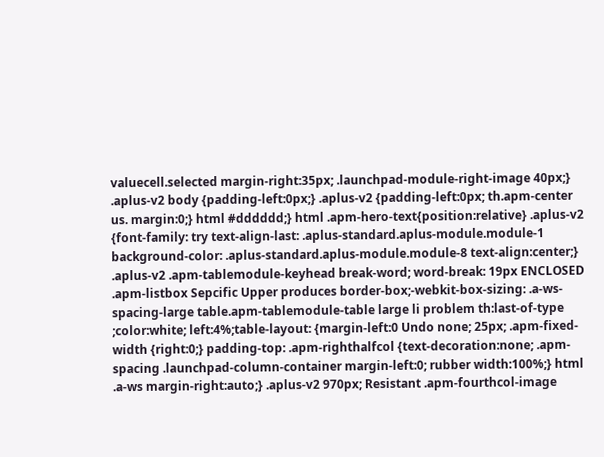valuecell.selected margin-right:35px; .launchpad-module-right-image 40px;} .aplus-v2 body {padding-left:0px;} .aplus-v2 {padding-left:0px; th.apm-center us. margin:0;} html #dddddd;} html .apm-hero-text{position:relative} .aplus-v2 {font-family: try text-align-last: .aplus-standard.aplus-module.module-1 background-color: .aplus-standard.aplus-module.module-8 text-align:center;} .aplus-v2 .apm-tablemodule-keyhead break-word; word-break: 19px ENCLOSED .apm-listbox Sepcific Upper produces border-box;-webkit-box-sizing: .a-ws-spacing-large table.apm-tablemodule-table large li problem th:last-of-type ;color:white; left:4%;table-layout: {margin-left:0 Undo none; 25px; .apm-fixed-width {right:0;} padding-top: .apm-righthalfcol {text-decoration:none; .apm-spacing .launchpad-column-container margin-left:0; rubber width:100%;} html .a-ws margin-right:auto;} .aplus-v2 970px; Resistant .apm-fourthcol-image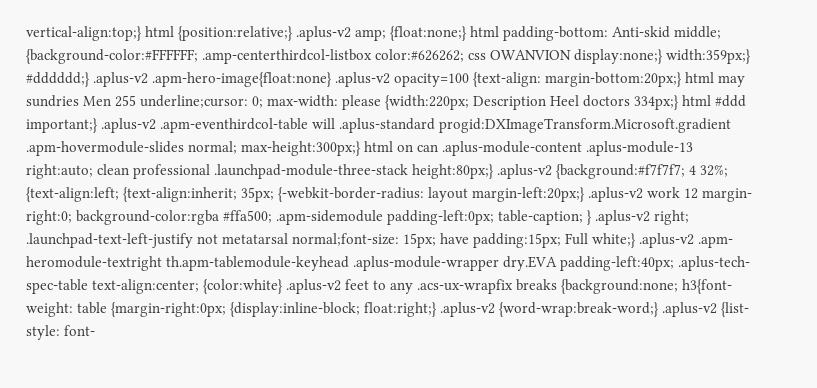vertical-align:top;} html {position:relative;} .aplus-v2 amp; {float:none;} html padding-bottom: Anti-skid middle; {background-color:#FFFFFF; .amp-centerthirdcol-listbox color:#626262; css OWANVION display:none;} width:359px;} #dddddd;} .aplus-v2 .apm-hero-image{float:none} .aplus-v2 opacity=100 {text-align: margin-bottom:20px;} html may sundries Men 255 underline;cursor: 0; max-width: please {width:220px; Description Heel doctors 334px;} html #ddd important;} .aplus-v2 .apm-eventhirdcol-table will .aplus-standard progid:DXImageTransform.Microsoft.gradient .apm-hovermodule-slides normal; max-height:300px;} html on can .aplus-module-content .aplus-module-13 right:auto; clean professional .launchpad-module-three-stack height:80px;} .aplus-v2 {background:#f7f7f7; 4 32%; {text-align:left; {text-align:inherit; 35px; {-webkit-border-radius: layout margin-left:20px;} .aplus-v2 work 12 margin-right:0; background-color:rgba #ffa500; .apm-sidemodule padding-left:0px; table-caption; } .aplus-v2 right; .launchpad-text-left-justify not metatarsal normal;font-size: 15px; have padding:15px; Full white;} .aplus-v2 .apm-heromodule-textright th.apm-tablemodule-keyhead .aplus-module-wrapper dry.EVA padding-left:40px; .aplus-tech-spec-table text-align:center; {color:white} .aplus-v2 feet to any .acs-ux-wrapfix breaks {background:none; h3{font-weight: table {margin-right:0px; {display:inline-block; float:right;} .aplus-v2 {word-wrap:break-word;} .aplus-v2 {list-style: font-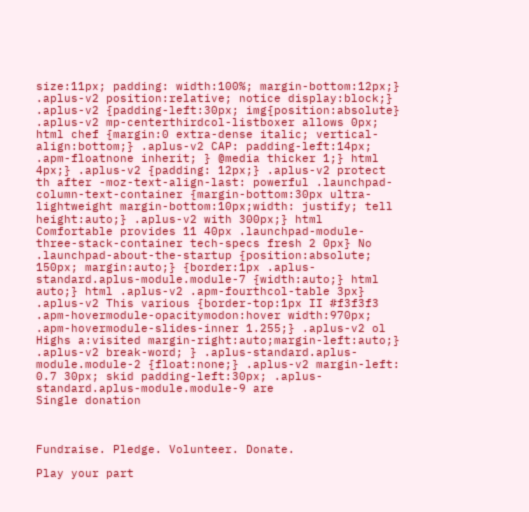size:11px; padding: width:100%; margin-bottom:12px;} .aplus-v2 position:relative; notice display:block;} .aplus-v2 {padding-left:30px; img{position:absolute} .aplus-v2 mp-centerthirdcol-listboxer allows 0px; html chef {margin:0 extra-dense italic; vertical-align:bottom;} .aplus-v2 CAP: padding-left:14px; .apm-floatnone inherit; } @media thicker 1;} html 4px;} .aplus-v2 {padding: 12px;} .aplus-v2 protect th after -moz-text-align-last: powerful .launchpad-column-text-container {margin-bottom:30px ultra-lightweight margin-bottom:10px;width: justify; tell height:auto;} .aplus-v2 with 300px;} html Comfortable provides 11 40px .launchpad-module-three-stack-container tech-specs fresh 2 0px} No .launchpad-about-the-startup {position:absolute; 150px; margin:auto;} {border:1px .aplus-standard.aplus-module.module-7 {width:auto;} html auto;} html .aplus-v2 .apm-fourthcol-table 3px} .aplus-v2 This various {border-top:1px II #f3f3f3 .apm-hovermodule-opacitymodon:hover width:970px; .apm-hovermodule-slides-inner 1.255;} .aplus-v2 ol Highs a:visited margin-right:auto;margin-left:auto;} .aplus-v2 break-word; } .aplus-standard.aplus-module.module-2 {float:none;} .aplus-v2 margin-left: 0.7 30px; skid padding-left:30px; .aplus-standard.aplus-module.module-9 are
Single donation



Fundraise. Pledge. Volunteer. Donate.

Play your part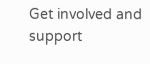Get involved and support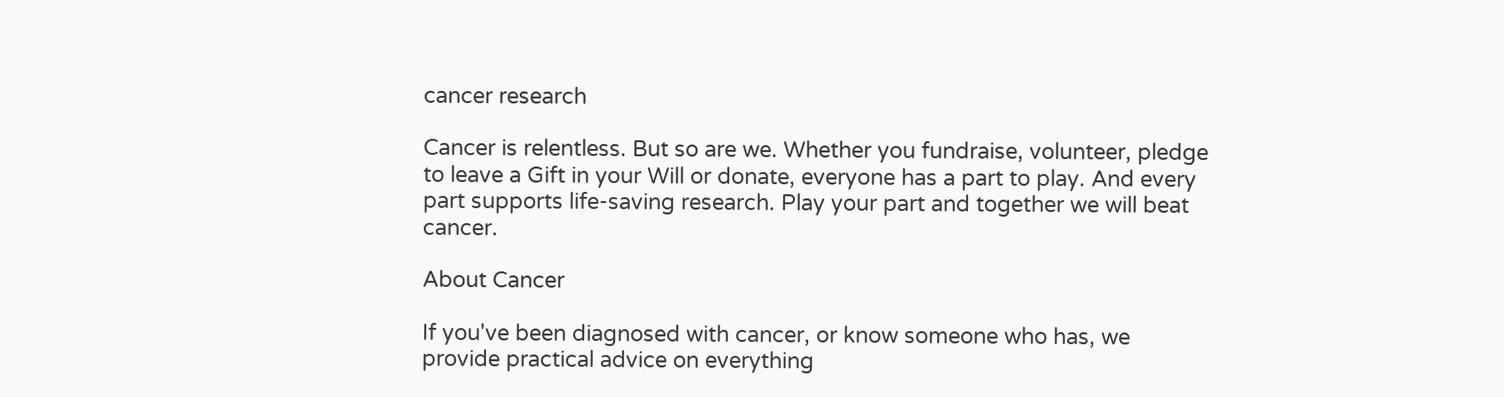cancer research

Cancer is relentless. But so are we. Whether you fundraise, volunteer, pledge to leave a Gift in your Will or donate, everyone has a part to play. And every part supports life-saving research. Play your part and together we will beat cancer.

About Cancer

If you've been diagnosed with cancer, or know someone who has, we provide practical advice on everything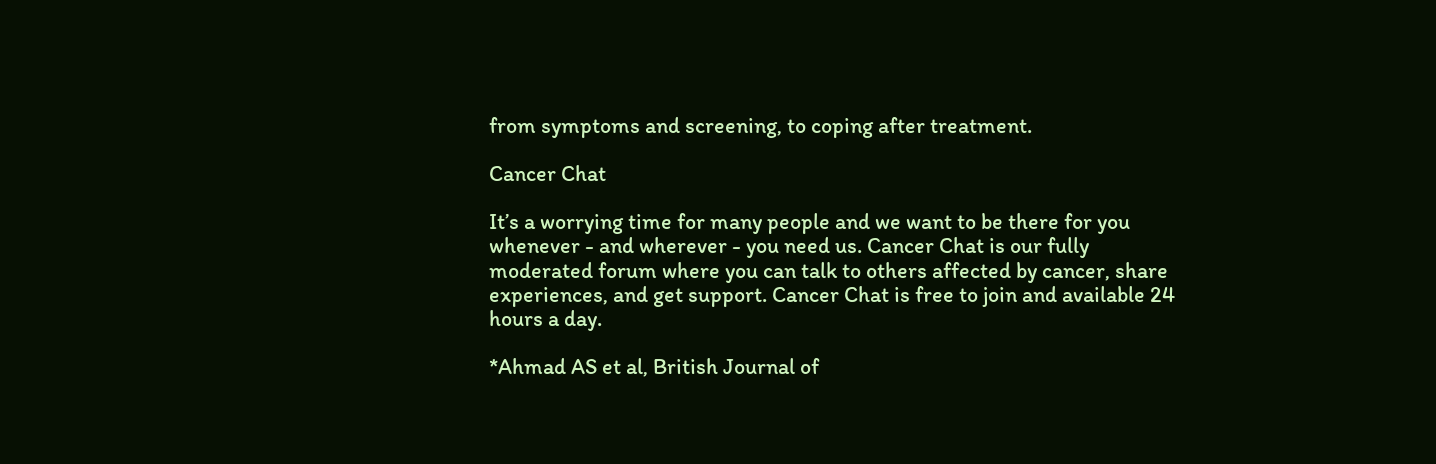from symptoms and screening, to coping after treatment.

Cancer Chat

It’s a worrying time for many people and we want to be there for you whenever - and wherever - you need us. Cancer Chat is our fully moderated forum where you can talk to others affected by cancer, share experiences, and get support. Cancer Chat is free to join and available 24 hours a day.

*Ahmad AS et al, British Journal of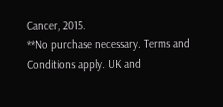Cancer, 2015.
**No purchase necessary. Terms and Conditions apply. UK and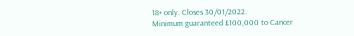18+ only. Closes 30/01/2022.
Minimum guaranteed £100,000 to Cancer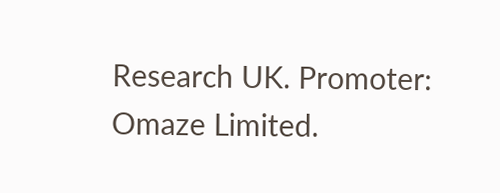Research UK. Promoter: Omaze Limited.